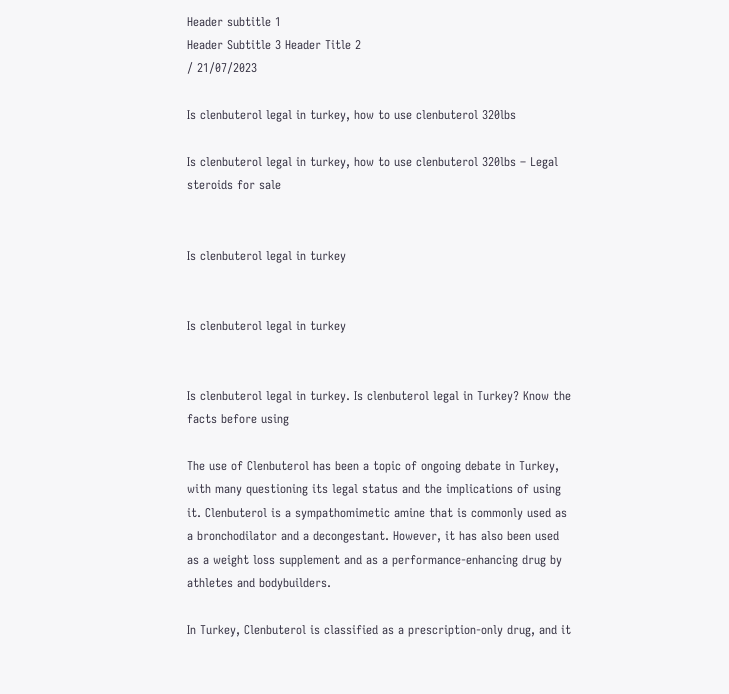Header subtitle 1
Header Subtitle 3 Header Title 2
/ 21/07/2023

Is clenbuterol legal in turkey, how to use clenbuterol 320lbs

Is clenbuterol legal in turkey, how to use clenbuterol 320lbs – Legal steroids for sale


Is clenbuterol legal in turkey


Is clenbuterol legal in turkey


Is clenbuterol legal in turkey. Is clenbuterol legal in Turkey? Know the facts before using

The use of Clenbuterol has been a topic of ongoing debate in Turkey, with many questioning its legal status and the implications of using it. Clenbuterol is a sympathomimetic amine that is commonly used as a bronchodilator and a decongestant. However, it has also been used as a weight loss supplement and as a performance-enhancing drug by athletes and bodybuilders.

In Turkey, Clenbuterol is classified as a prescription-only drug, and it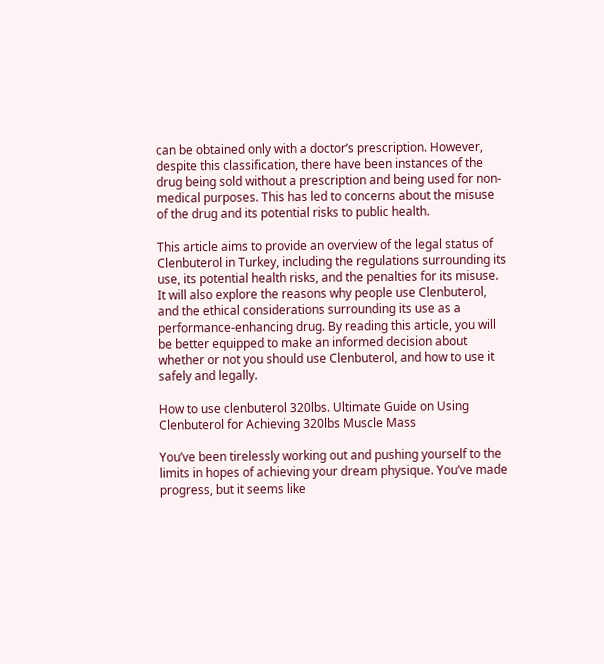can be obtained only with a doctor’s prescription. However, despite this classification, there have been instances of the drug being sold without a prescription and being used for non-medical purposes. This has led to concerns about the misuse of the drug and its potential risks to public health.

This article aims to provide an overview of the legal status of Clenbuterol in Turkey, including the regulations surrounding its use, its potential health risks, and the penalties for its misuse. It will also explore the reasons why people use Clenbuterol, and the ethical considerations surrounding its use as a performance-enhancing drug. By reading this article, you will be better equipped to make an informed decision about whether or not you should use Clenbuterol, and how to use it safely and legally.

How to use clenbuterol 320lbs. Ultimate Guide on Using Clenbuterol for Achieving 320lbs Muscle Mass

You’ve been tirelessly working out and pushing yourself to the limits in hopes of achieving your dream physique. You’ve made progress, but it seems like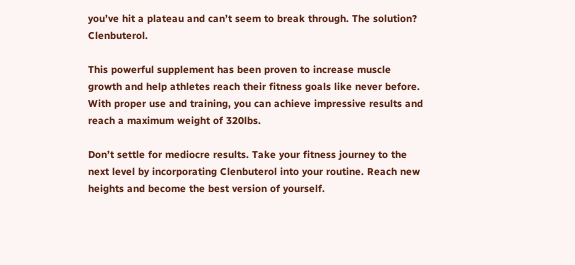you’ve hit a plateau and can’t seem to break through. The solution? Clenbuterol.

This powerful supplement has been proven to increase muscle growth and help athletes reach their fitness goals like never before. With proper use and training, you can achieve impressive results and reach a maximum weight of 320lbs.

Don’t settle for mediocre results. Take your fitness journey to the next level by incorporating Clenbuterol into your routine. Reach new heights and become the best version of yourself.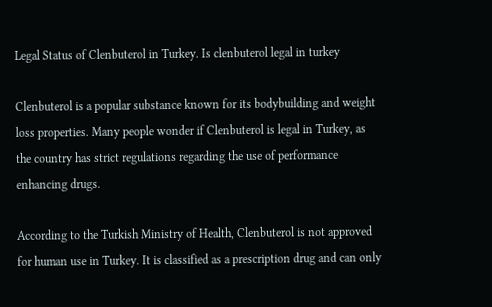Legal Status of Clenbuterol in Turkey. Is clenbuterol legal in turkey

Clenbuterol is a popular substance known for its bodybuilding and weight loss properties. Many people wonder if Clenbuterol is legal in Turkey, as the country has strict regulations regarding the use of performance enhancing drugs.

According to the Turkish Ministry of Health, Clenbuterol is not approved for human use in Turkey. It is classified as a prescription drug and can only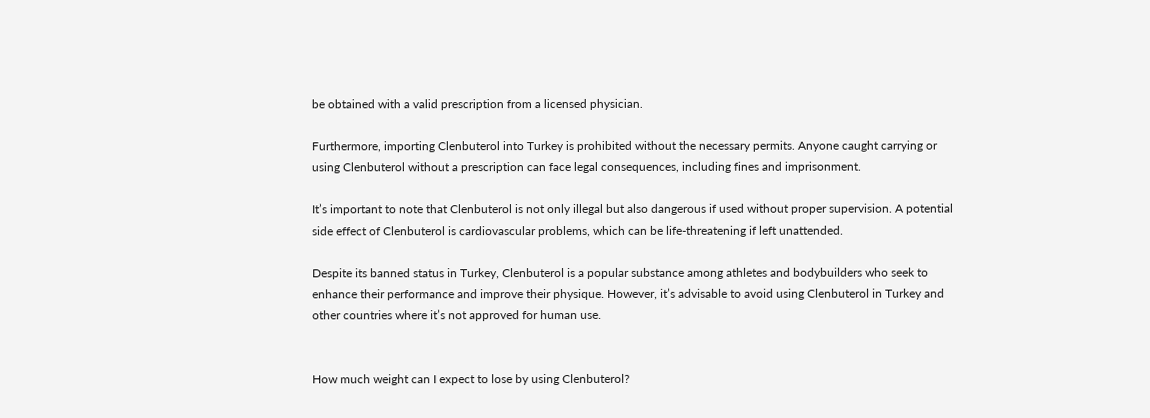be obtained with a valid prescription from a licensed physician.

Furthermore, importing Clenbuterol into Turkey is prohibited without the necessary permits. Anyone caught carrying or using Clenbuterol without a prescription can face legal consequences, including fines and imprisonment.

It’s important to note that Clenbuterol is not only illegal but also dangerous if used without proper supervision. A potential side effect of Clenbuterol is cardiovascular problems, which can be life-threatening if left unattended.

Despite its banned status in Turkey, Clenbuterol is a popular substance among athletes and bodybuilders who seek to enhance their performance and improve their physique. However, it’s advisable to avoid using Clenbuterol in Turkey and other countries where it’s not approved for human use.


How much weight can I expect to lose by using Clenbuterol?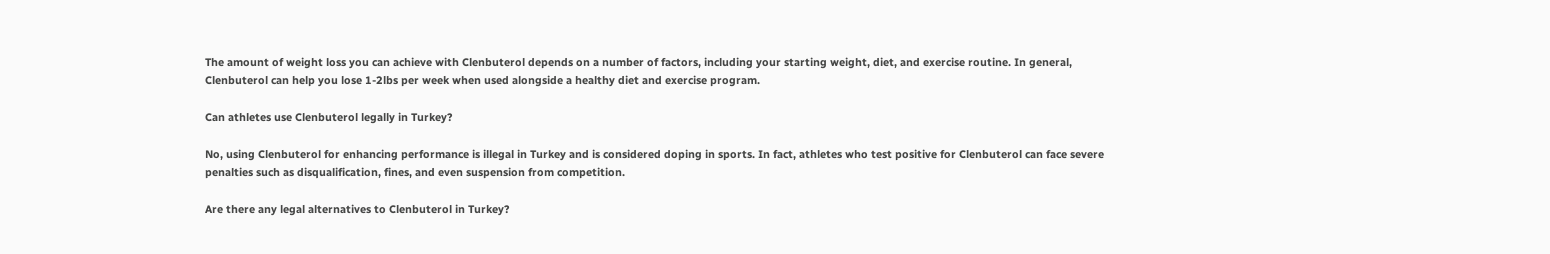The amount of weight loss you can achieve with Clenbuterol depends on a number of factors, including your starting weight, diet, and exercise routine. In general, Clenbuterol can help you lose 1-2lbs per week when used alongside a healthy diet and exercise program.

Can athletes use Clenbuterol legally in Turkey?

No, using Clenbuterol for enhancing performance is illegal in Turkey and is considered doping in sports. In fact, athletes who test positive for Clenbuterol can face severe penalties such as disqualification, fines, and even suspension from competition.

Are there any legal alternatives to Clenbuterol in Turkey?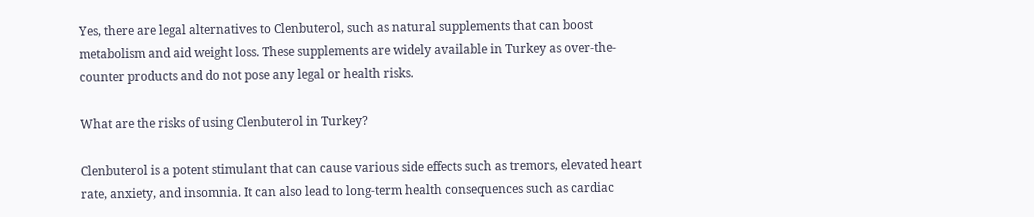Yes, there are legal alternatives to Clenbuterol, such as natural supplements that can boost metabolism and aid weight loss. These supplements are widely available in Turkey as over-the-counter products and do not pose any legal or health risks.

What are the risks of using Clenbuterol in Turkey?

Clenbuterol is a potent stimulant that can cause various side effects such as tremors, elevated heart rate, anxiety, and insomnia. It can also lead to long-term health consequences such as cardiac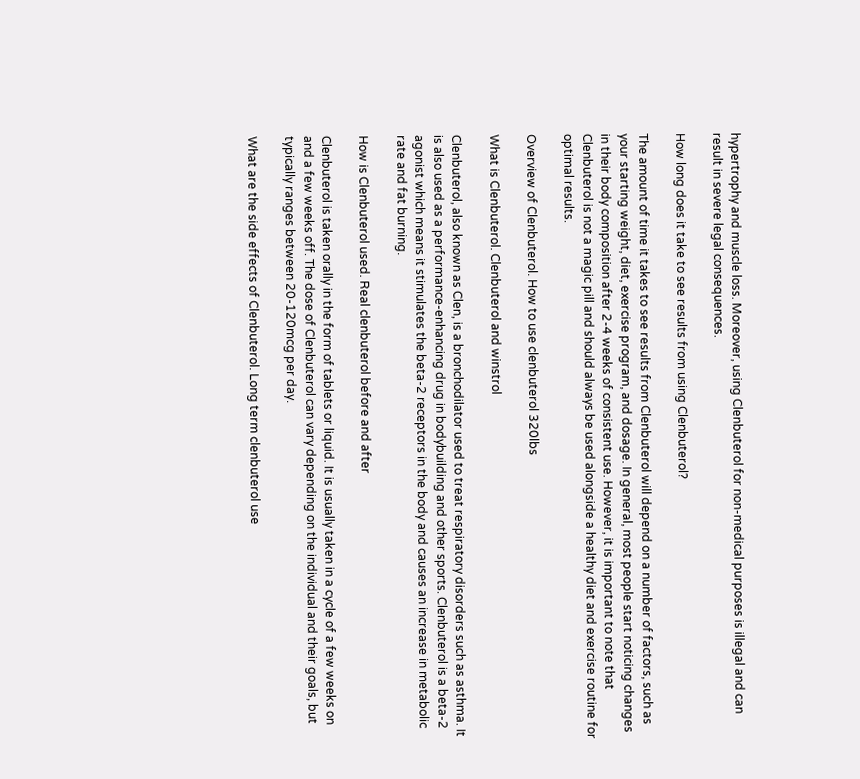hypertrophy and muscle loss. Moreover, using Clenbuterol for non-medical purposes is illegal and can result in severe legal consequences.

How long does it take to see results from using Clenbuterol?

The amount of time it takes to see results from Clenbuterol will depend on a number of factors, such as your starting weight, diet, exercise program, and dosage. In general, most people start noticing changes in their body composition after 2-4 weeks of consistent use. However, it is important to note that Clenbuterol is not a magic pill and should always be used alongside a healthy diet and exercise routine for optimal results.

Overview of Clenbuterol. How to use clenbuterol 320lbs

What is Clenbuterol. Clenbuterol and winstrol

Clenbuterol, also known as Clen, is a bronchodilator used to treat respiratory disorders such as asthma. It is also used as a performance-enhancing drug in bodybuilding and other sports. Clenbuterol is a beta-2 agonist which means it stimulates the beta-2 receptors in the body and causes an increase in metabolic rate and fat burning.

How is Clenbuterol used. Real clenbuterol before and after

Clenbuterol is taken orally in the form of tablets or liquid. It is usually taken in a cycle of a few weeks on and a few weeks off. The dose of Clenbuterol can vary depending on the individual and their goals, but typically ranges between 20-120mcg per day.

What are the side effects of Clenbuterol. Long term clenbuterol use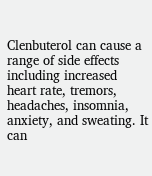Clenbuterol can cause a range of side effects including increased heart rate, tremors, headaches, insomnia, anxiety, and sweating. It can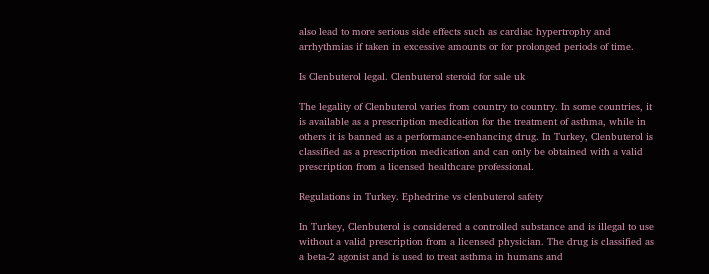also lead to more serious side effects such as cardiac hypertrophy and arrhythmias if taken in excessive amounts or for prolonged periods of time.

Is Clenbuterol legal. Clenbuterol steroid for sale uk

The legality of Clenbuterol varies from country to country. In some countries, it is available as a prescription medication for the treatment of asthma, while in others it is banned as a performance-enhancing drug. In Turkey, Clenbuterol is classified as a prescription medication and can only be obtained with a valid prescription from a licensed healthcare professional.

Regulations in Turkey. Ephedrine vs clenbuterol safety

In Turkey, Clenbuterol is considered a controlled substance and is illegal to use without a valid prescription from a licensed physician. The drug is classified as a beta-2 agonist and is used to treat asthma in humans and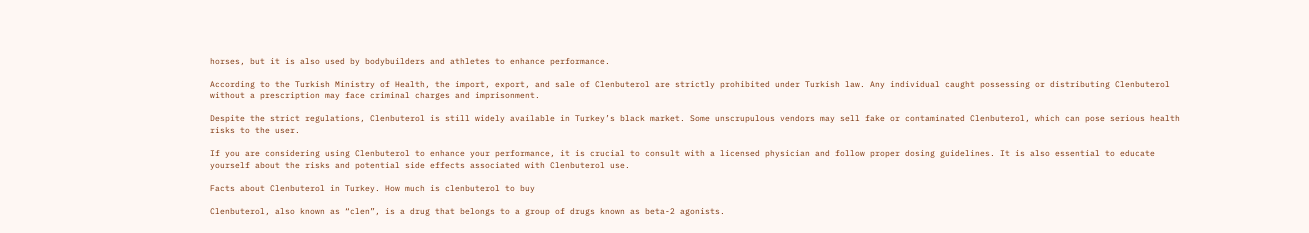horses, but it is also used by bodybuilders and athletes to enhance performance.

According to the Turkish Ministry of Health, the import, export, and sale of Clenbuterol are strictly prohibited under Turkish law. Any individual caught possessing or distributing Clenbuterol without a prescription may face criminal charges and imprisonment.

Despite the strict regulations, Clenbuterol is still widely available in Turkey’s black market. Some unscrupulous vendors may sell fake or contaminated Clenbuterol, which can pose serious health risks to the user.

If you are considering using Clenbuterol to enhance your performance, it is crucial to consult with a licensed physician and follow proper dosing guidelines. It is also essential to educate yourself about the risks and potential side effects associated with Clenbuterol use.

Facts about Clenbuterol in Turkey. How much is clenbuterol to buy

Clenbuterol, also known as “clen”, is a drug that belongs to a group of drugs known as beta-2 agonists.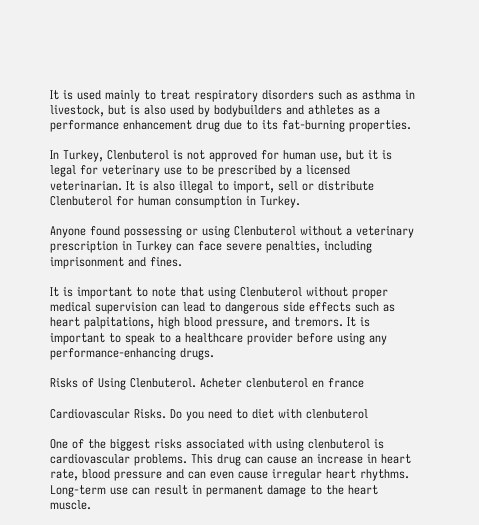It is used mainly to treat respiratory disorders such as asthma in livestock, but is also used by bodybuilders and athletes as a performance enhancement drug due to its fat-burning properties.

In Turkey, Clenbuterol is not approved for human use, but it is legal for veterinary use to be prescribed by a licensed veterinarian. It is also illegal to import, sell or distribute Clenbuterol for human consumption in Turkey.

Anyone found possessing or using Clenbuterol without a veterinary prescription in Turkey can face severe penalties, including imprisonment and fines.

It is important to note that using Clenbuterol without proper medical supervision can lead to dangerous side effects such as heart palpitations, high blood pressure, and tremors. It is important to speak to a healthcare provider before using any performance-enhancing drugs.

Risks of Using Clenbuterol. Acheter clenbuterol en france

Cardiovascular Risks. Do you need to diet with clenbuterol

One of the biggest risks associated with using clenbuterol is cardiovascular problems. This drug can cause an increase in heart rate, blood pressure and can even cause irregular heart rhythms. Long-term use can result in permanent damage to the heart muscle.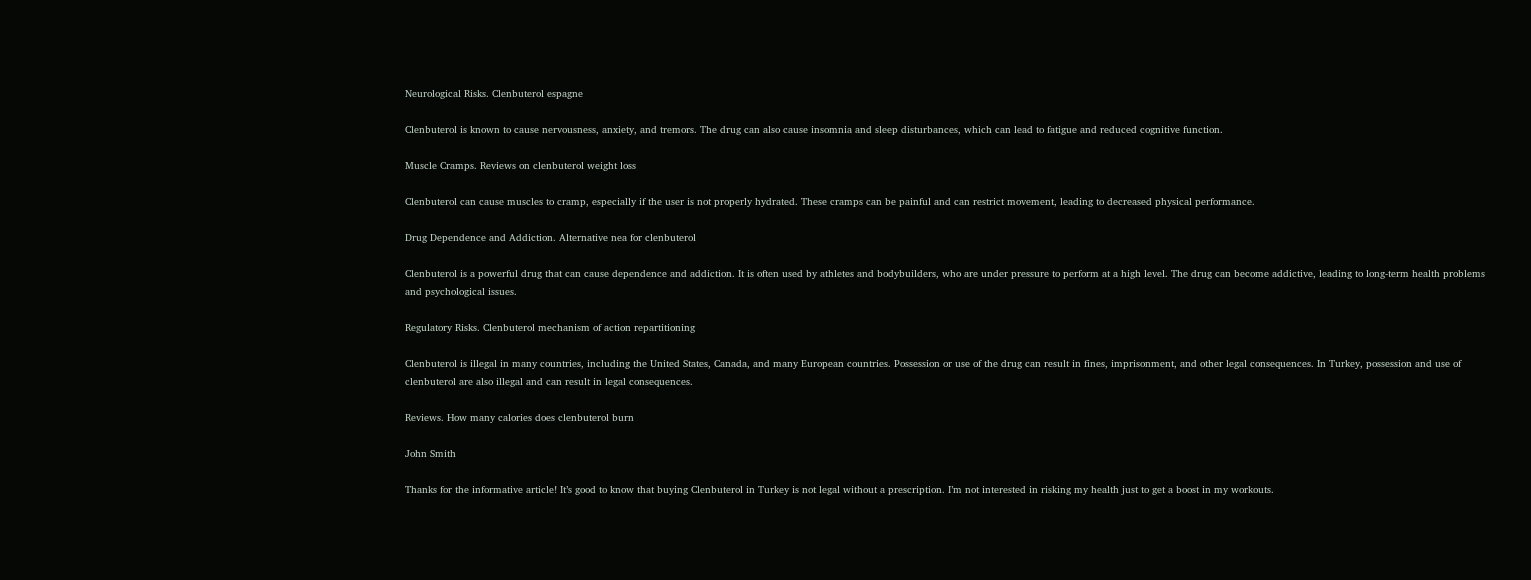Neurological Risks. Clenbuterol espagne

Clenbuterol is known to cause nervousness, anxiety, and tremors. The drug can also cause insomnia and sleep disturbances, which can lead to fatigue and reduced cognitive function.

Muscle Cramps. Reviews on clenbuterol weight loss

Clenbuterol can cause muscles to cramp, especially if the user is not properly hydrated. These cramps can be painful and can restrict movement, leading to decreased physical performance.

Drug Dependence and Addiction. Alternative nea for clenbuterol

Clenbuterol is a powerful drug that can cause dependence and addiction. It is often used by athletes and bodybuilders, who are under pressure to perform at a high level. The drug can become addictive, leading to long-term health problems and psychological issues.

Regulatory Risks. Clenbuterol mechanism of action repartitioning

Clenbuterol is illegal in many countries, including the United States, Canada, and many European countries. Possession or use of the drug can result in fines, imprisonment, and other legal consequences. In Turkey, possession and use of clenbuterol are also illegal and can result in legal consequences.

Reviews. How many calories does clenbuterol burn

John Smith

Thanks for the informative article! It’s good to know that buying Clenbuterol in Turkey is not legal without a prescription. I’m not interested in risking my health just to get a boost in my workouts.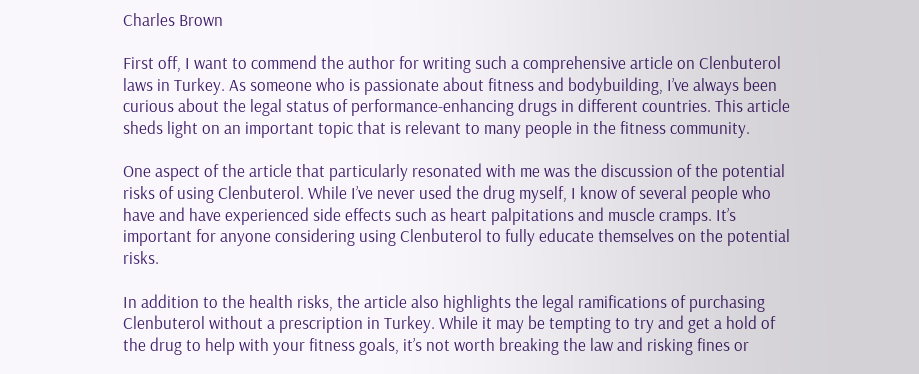Charles Brown

First off, I want to commend the author for writing such a comprehensive article on Clenbuterol laws in Turkey. As someone who is passionate about fitness and bodybuilding, I’ve always been curious about the legal status of performance-enhancing drugs in different countries. This article sheds light on an important topic that is relevant to many people in the fitness community.

One aspect of the article that particularly resonated with me was the discussion of the potential risks of using Clenbuterol. While I’ve never used the drug myself, I know of several people who have and have experienced side effects such as heart palpitations and muscle cramps. It’s important for anyone considering using Clenbuterol to fully educate themselves on the potential risks.

In addition to the health risks, the article also highlights the legal ramifications of purchasing Clenbuterol without a prescription in Turkey. While it may be tempting to try and get a hold of the drug to help with your fitness goals, it’s not worth breaking the law and risking fines or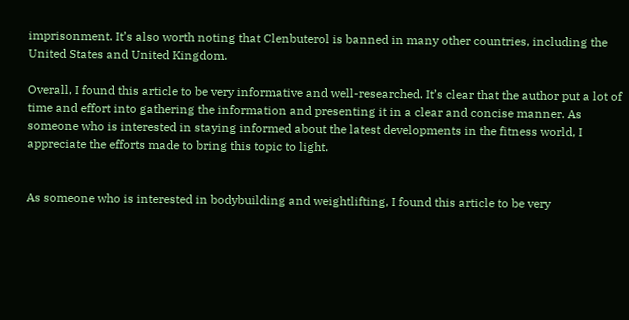imprisonment. It’s also worth noting that Clenbuterol is banned in many other countries, including the United States and United Kingdom.

Overall, I found this article to be very informative and well-researched. It’s clear that the author put a lot of time and effort into gathering the information and presenting it in a clear and concise manner. As someone who is interested in staying informed about the latest developments in the fitness world, I appreciate the efforts made to bring this topic to light.


As someone who is interested in bodybuilding and weightlifting, I found this article to be very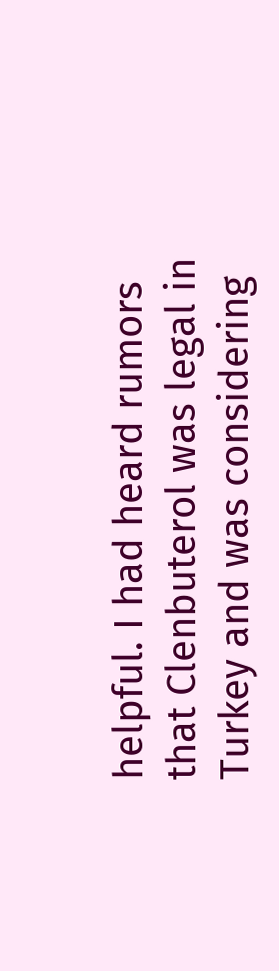helpful. I had heard rumors that Clenbuterol was legal in Turkey and was considering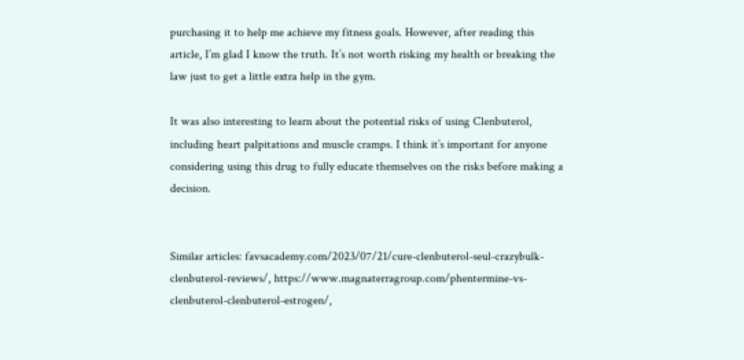purchasing it to help me achieve my fitness goals. However, after reading this article, I’m glad I know the truth. It’s not worth risking my health or breaking the law just to get a little extra help in the gym.

It was also interesting to learn about the potential risks of using Clenbuterol, including heart palpitations and muscle cramps. I think it’s important for anyone considering using this drug to fully educate themselves on the risks before making a decision.


Similar articles: favsacademy.com/2023/07/21/cure-clenbuterol-seul-crazybulk-clenbuterol-reviews/, https://www.magnaterragroup.com/phentermine-vs-clenbuterol-clenbuterol-estrogen/,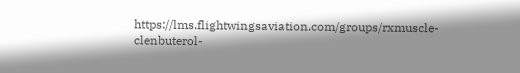https://lms.flightwingsaviation.com/groups/rxmuscle-clenbuterol-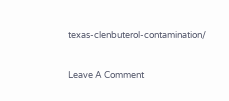texas-clenbuterol-contamination/


Leave A Comment